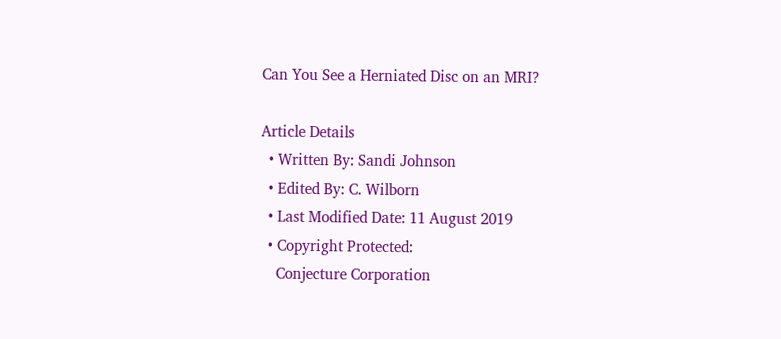Can You See a Herniated Disc on an MRI?

Article Details
  • Written By: Sandi Johnson
  • Edited By: C. Wilborn
  • Last Modified Date: 11 August 2019
  • Copyright Protected:
    Conjecture Corporation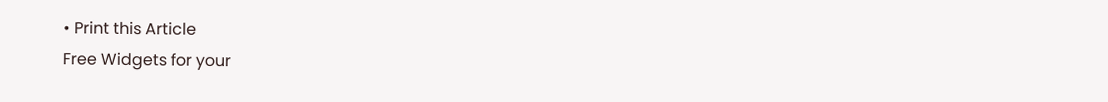• Print this Article
Free Widgets for your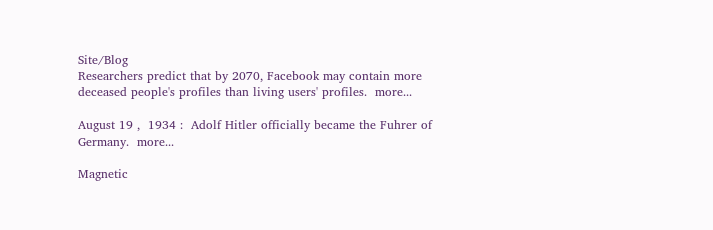Site/Blog
Researchers predict that by 2070, Facebook may contain more deceased people's profiles than living users' profiles.  more...

August 19 ,  1934 :  Adolf Hitler officially became the Fuhrer of Germany.  more...

Magnetic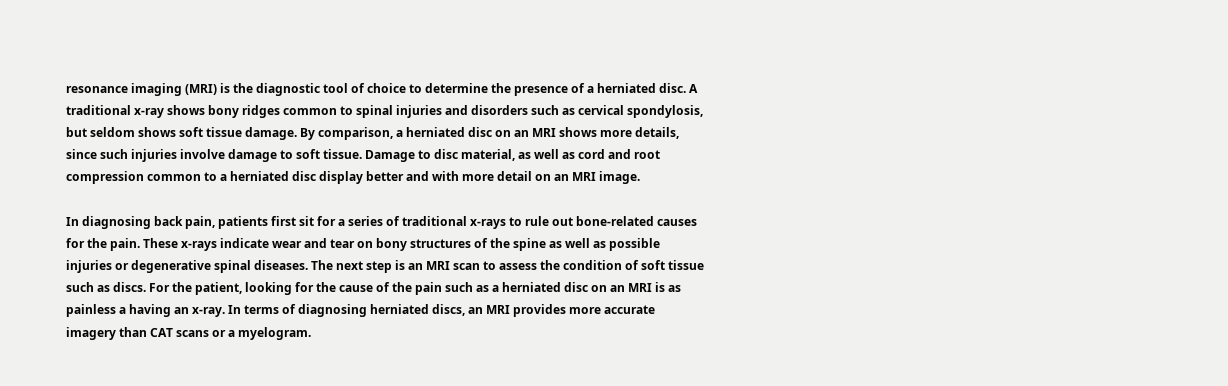resonance imaging (MRI) is the diagnostic tool of choice to determine the presence of a herniated disc. A traditional x-ray shows bony ridges common to spinal injuries and disorders such as cervical spondylosis, but seldom shows soft tissue damage. By comparison, a herniated disc on an MRI shows more details, since such injuries involve damage to soft tissue. Damage to disc material, as well as cord and root compression common to a herniated disc display better and with more detail on an MRI image.

In diagnosing back pain, patients first sit for a series of traditional x-rays to rule out bone-related causes for the pain. These x-rays indicate wear and tear on bony structures of the spine as well as possible injuries or degenerative spinal diseases. The next step is an MRI scan to assess the condition of soft tissue such as discs. For the patient, looking for the cause of the pain such as a herniated disc on an MRI is as painless a having an x-ray. In terms of diagnosing herniated discs, an MRI provides more accurate imagery than CAT scans or a myelogram.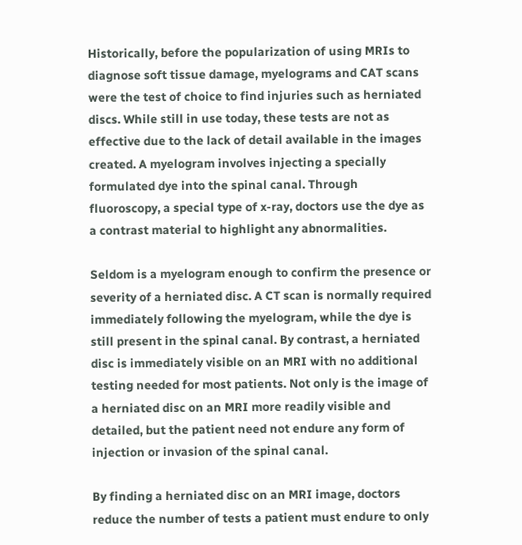Historically, before the popularization of using MRIs to diagnose soft tissue damage, myelograms and CAT scans were the test of choice to find injuries such as herniated discs. While still in use today, these tests are not as effective due to the lack of detail available in the images created. A myelogram involves injecting a specially formulated dye into the spinal canal. Through fluoroscopy, a special type of x-ray, doctors use the dye as a contrast material to highlight any abnormalities.

Seldom is a myelogram enough to confirm the presence or severity of a herniated disc. A CT scan is normally required immediately following the myelogram, while the dye is still present in the spinal canal. By contrast, a herniated disc is immediately visible on an MRI with no additional testing needed for most patients. Not only is the image of a herniated disc on an MRI more readily visible and detailed, but the patient need not endure any form of injection or invasion of the spinal canal.

By finding a herniated disc on an MRI image, doctors reduce the number of tests a patient must endure to only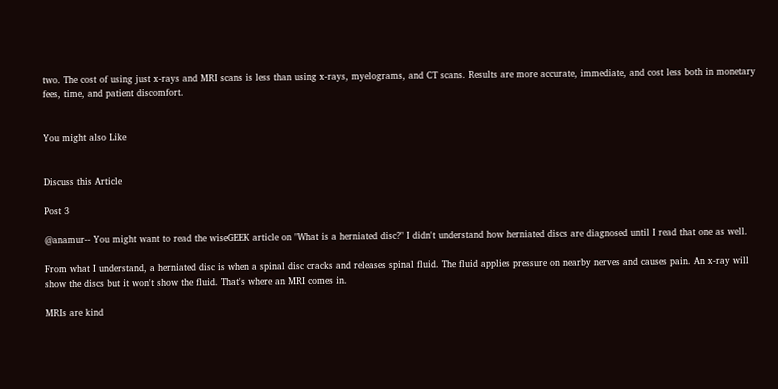two. The cost of using just x-rays and MRI scans is less than using x-rays, myelograms, and CT scans. Results are more accurate, immediate, and cost less both in monetary fees, time, and patient discomfort.


You might also Like


Discuss this Article

Post 3

@anamur-- You might want to read the wiseGEEK article on "What is a herniated disc?" I didn't understand how herniated discs are diagnosed until I read that one as well.

From what I understand, a herniated disc is when a spinal disc cracks and releases spinal fluid. The fluid applies pressure on nearby nerves and causes pain. An x-ray will show the discs but it won't show the fluid. That's where an MRI comes in.

MRIs are kind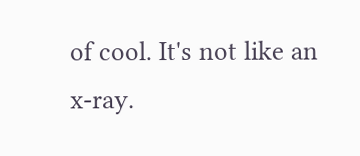of cool. It's not like an x-ray.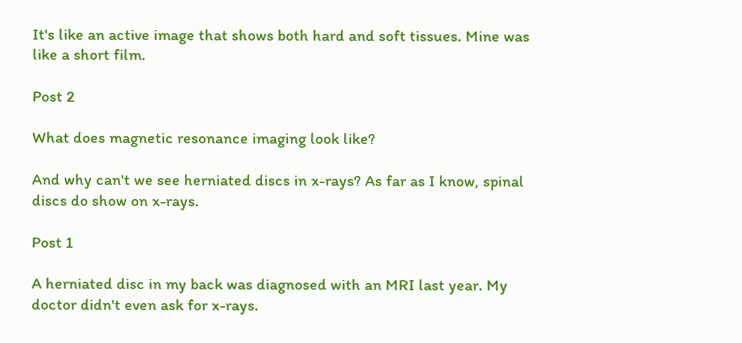It's like an active image that shows both hard and soft tissues. Mine was like a short film.

Post 2

What does magnetic resonance imaging look like?

And why can't we see herniated discs in x-rays? As far as I know, spinal discs do show on x-rays.

Post 1

A herniated disc in my back was diagnosed with an MRI last year. My doctor didn't even ask for x-rays.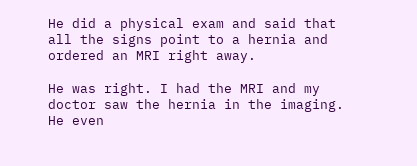He did a physical exam and said that all the signs point to a hernia and ordered an MRI right away.

He was right. I had the MRI and my doctor saw the hernia in the imaging. He even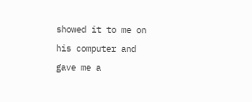showed it to me on his computer and gave me a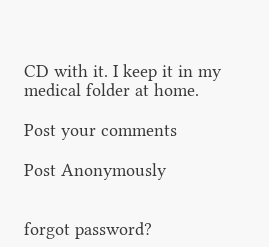CD with it. I keep it in my medical folder at home.

Post your comments

Post Anonymously


forgot password?